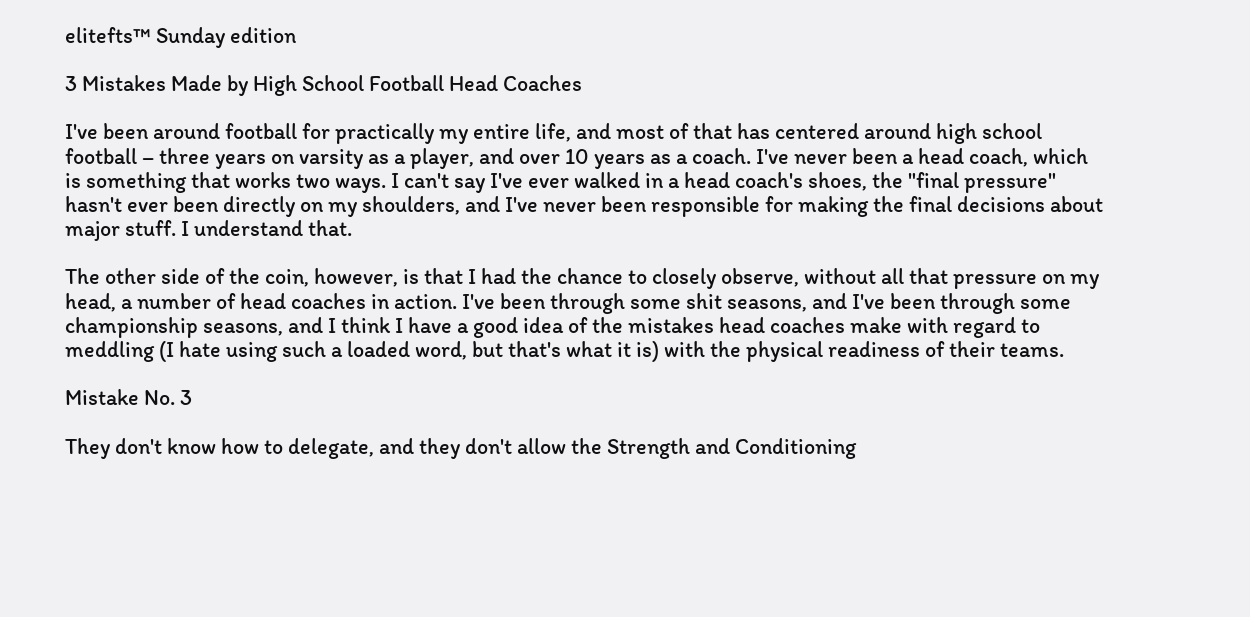elitefts™ Sunday edition

3 Mistakes Made by High School Football Head Coaches

I've been around football for practically my entire life, and most of that has centered around high school football – three years on varsity as a player, and over 10 years as a coach. I've never been a head coach, which is something that works two ways. I can't say I've ever walked in a head coach's shoes, the "final pressure" hasn't ever been directly on my shoulders, and I've never been responsible for making the final decisions about major stuff. I understand that.

The other side of the coin, however, is that I had the chance to closely observe, without all that pressure on my head, a number of head coaches in action. I've been through some shit seasons, and I've been through some championship seasons, and I think I have a good idea of the mistakes head coaches make with regard to meddling (I hate using such a loaded word, but that's what it is) with the physical readiness of their teams.

Mistake No. 3

They don't know how to delegate, and they don't allow the Strength and Conditioning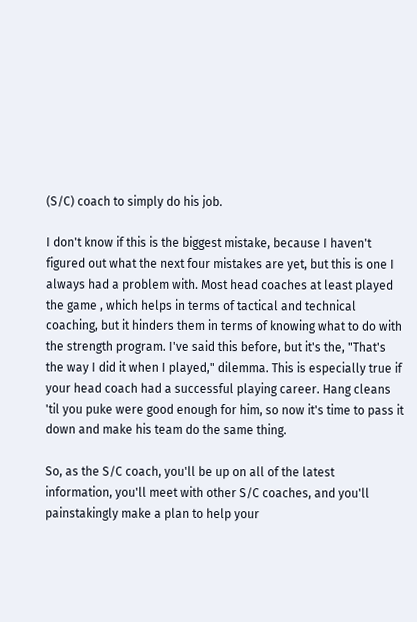(S/C) coach to simply do his job.

I don't know if this is the biggest mistake, because I haven't figured out what the next four mistakes are yet, but this is one I always had a problem with. Most head coaches at least played the game , which helps in terms of tactical and technical coaching, but it hinders them in terms of knowing what to do with the strength program. I've said this before, but it's the, "That's the way I did it when I played," dilemma. This is especially true if your head coach had a successful playing career. Hang cleans 'til you puke were good enough for him, so now it's time to pass it down and make his team do the same thing.

So, as the S/C coach, you'll be up on all of the latest information, you'll meet with other S/C coaches, and you'll painstakingly make a plan to help your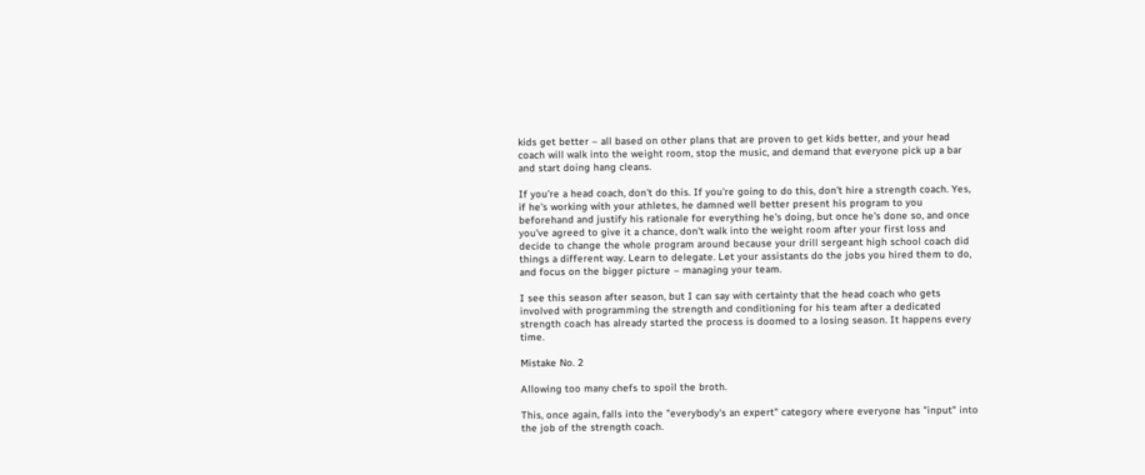kids get better – all based on other plans that are proven to get kids better, and your head coach will walk into the weight room, stop the music, and demand that everyone pick up a bar and start doing hang cleans.

If you're a head coach, don't do this. If you're going to do this, don't hire a strength coach. Yes, if he's working with your athletes, he damned well better present his program to you beforehand and justify his rationale for everything he's doing, but once he's done so, and once you've agreed to give it a chance, don't walk into the weight room after your first loss and decide to change the whole program around because your drill sergeant high school coach did things a different way. Learn to delegate. Let your assistants do the jobs you hired them to do, and focus on the bigger picture – managing your team.

I see this season after season, but I can say with certainty that the head coach who gets involved with programming the strength and conditioning for his team after a dedicated strength coach has already started the process is doomed to a losing season. It happens every time.

Mistake No. 2

Allowing too many chefs to spoil the broth.

This, once again, falls into the "everybody's an expert" category where everyone has "input" into the job of the strength coach.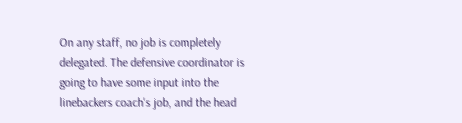On any staff, no job is completely delegated. The defensive coordinator is going to have some input into the linebackers coach's job, and the head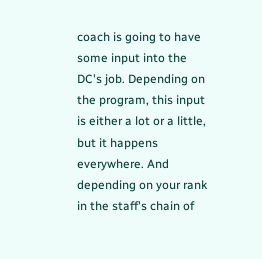coach is going to have some input into the DC's job. Depending on the program, this input is either a lot or a little, but it happens everywhere. And depending on your rank in the staff's chain of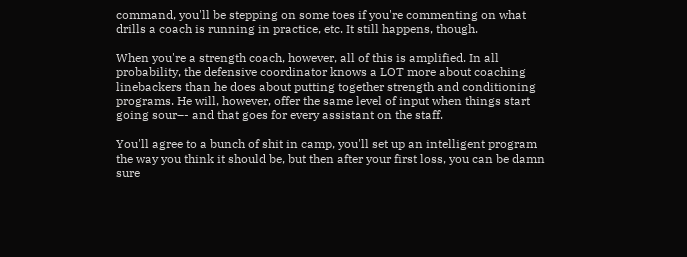command, you'll be stepping on some toes if you're commenting on what drills a coach is running in practice, etc. It still happens, though.

When you're a strength coach, however, all of this is amplified. In all probability, the defensive coordinator knows a LOT more about coaching linebackers than he does about putting together strength and conditioning programs. He will, however, offer the same level of input when things start going sour–- and that goes for every assistant on the staff.

You'll agree to a bunch of shit in camp, you'll set up an intelligent program the way you think it should be, but then after your first loss, you can be damn sure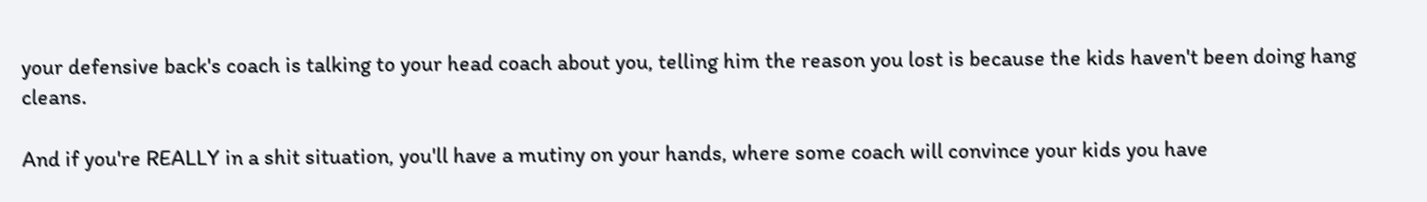your defensive back's coach is talking to your head coach about you, telling him the reason you lost is because the kids haven't been doing hang cleans.

And if you're REALLY in a shit situation, you'll have a mutiny on your hands, where some coach will convince your kids you have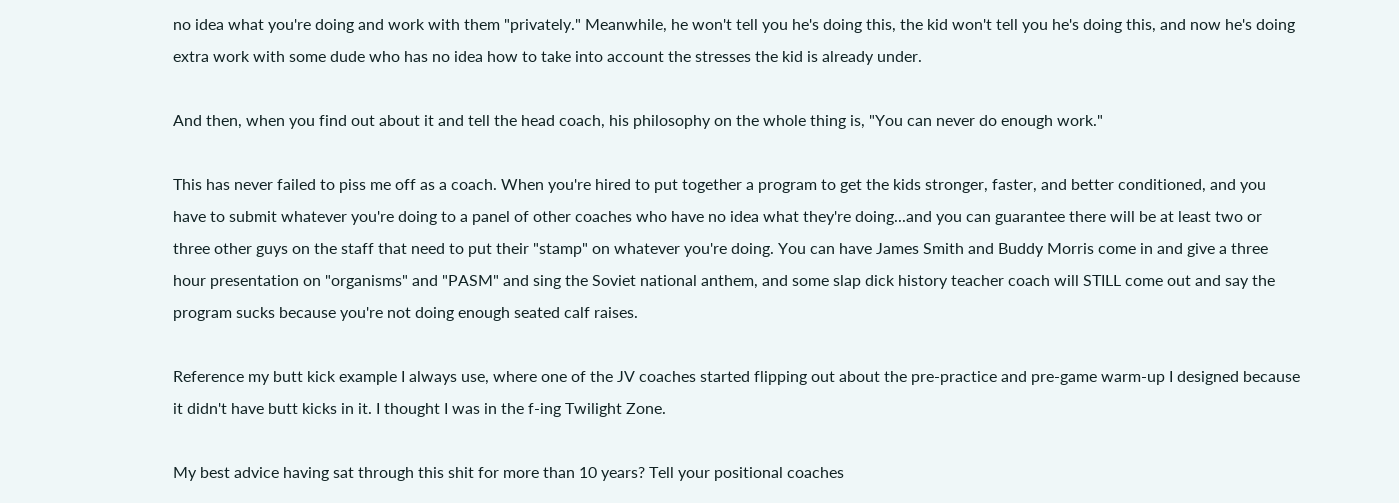no idea what you're doing and work with them "privately." Meanwhile, he won't tell you he's doing this, the kid won't tell you he's doing this, and now he's doing extra work with some dude who has no idea how to take into account the stresses the kid is already under.

And then, when you find out about it and tell the head coach, his philosophy on the whole thing is, "You can never do enough work."

This has never failed to piss me off as a coach. When you're hired to put together a program to get the kids stronger, faster, and better conditioned, and you have to submit whatever you're doing to a panel of other coaches who have no idea what they're doing...and you can guarantee there will be at least two or three other guys on the staff that need to put their "stamp" on whatever you're doing. You can have James Smith and Buddy Morris come in and give a three hour presentation on "organisms" and "PASM" and sing the Soviet national anthem, and some slap dick history teacher coach will STILL come out and say the program sucks because you're not doing enough seated calf raises.

Reference my butt kick example I always use, where one of the JV coaches started flipping out about the pre-practice and pre-game warm-up I designed because it didn't have butt kicks in it. I thought I was in the f-ing Twilight Zone.

My best advice having sat through this shit for more than 10 years? Tell your positional coaches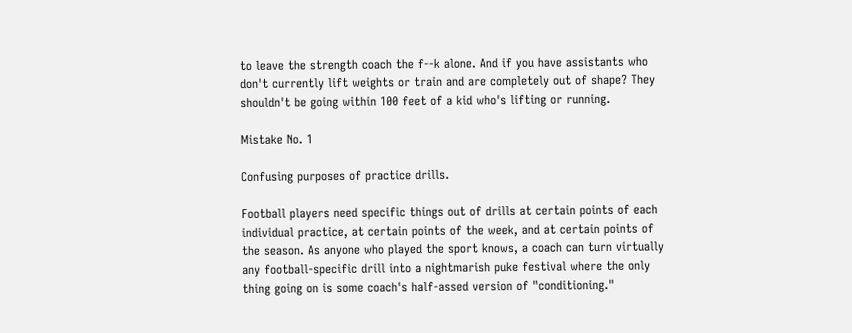to leave the strength coach the f--k alone. And if you have assistants who don't currently lift weights or train and are completely out of shape? They shouldn't be going within 100 feet of a kid who's lifting or running.

Mistake No. 1

Confusing purposes of practice drills.

Football players need specific things out of drills at certain points of each individual practice, at certain points of the week, and at certain points of the season. As anyone who played the sport knows, a coach can turn virtually any football-specific drill into a nightmarish puke festival where the only thing going on is some coach's half-assed version of "conditioning."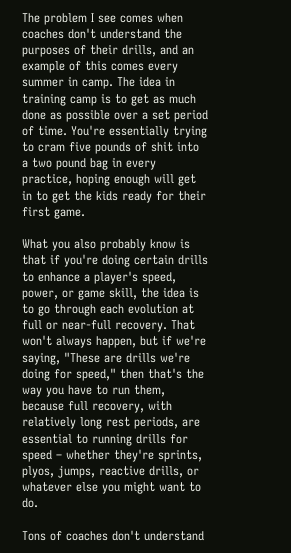The problem I see comes when coaches don't understand the purposes of their drills, and an example of this comes every summer in camp. The idea in training camp is to get as much done as possible over a set period of time. You're essentially trying to cram five pounds of shit into a two pound bag in every practice, hoping enough will get in to get the kids ready for their first game.

What you also probably know is that if you're doing certain drills to enhance a player's speed, power, or game skill, the idea is to go through each evolution at full or near-full recovery. That won't always happen, but if we're saying, "These are drills we're doing for speed," then that's the way you have to run them, because full recovery, with relatively long rest periods, are essential to running drills for speed – whether they're sprints, plyos, jumps, reactive drills, or whatever else you might want to do.

Tons of coaches don't understand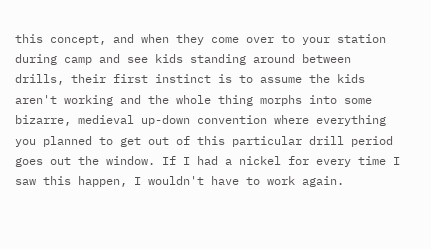this concept, and when they come over to your station during camp and see kids standing around between drills, their first instinct is to assume the kids aren't working and the whole thing morphs into some bizarre, medieval up-down convention where everything you planned to get out of this particular drill period goes out the window. If I had a nickel for every time I saw this happen, I wouldn't have to work again.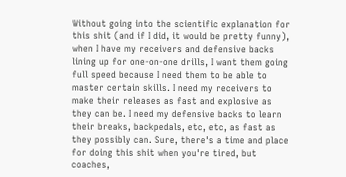Without going into the scientific explanation for this shit (and if I did, it would be pretty funny), when I have my receivers and defensive backs lining up for one-on-one drills, I want them going full speed because I need them to be able to master certain skills. I need my receivers to make their releases as fast and explosive as they can be. I need my defensive backs to learn their breaks, backpedals, etc, etc, as fast as they possibly can. Sure, there's a time and place for doing this shit when you're tired, but coaches,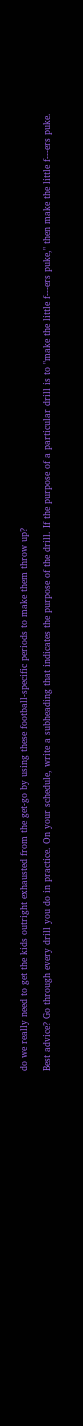do we really need to get the kids outright exhausted from the get-go by using these football-specific periods to make them throw up?

Best advice? Go through every drill you do in practice. On your schedule, write a subheading that indicates the purpose of the drill. If the purpose of a particular drill is to "make the little f---ers puke," then make the little f---ers puke.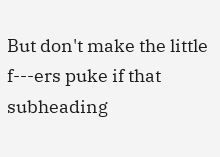But don't make the little f---ers puke if that subheading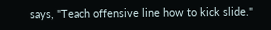says, "Teach offensive line how to kick slide."